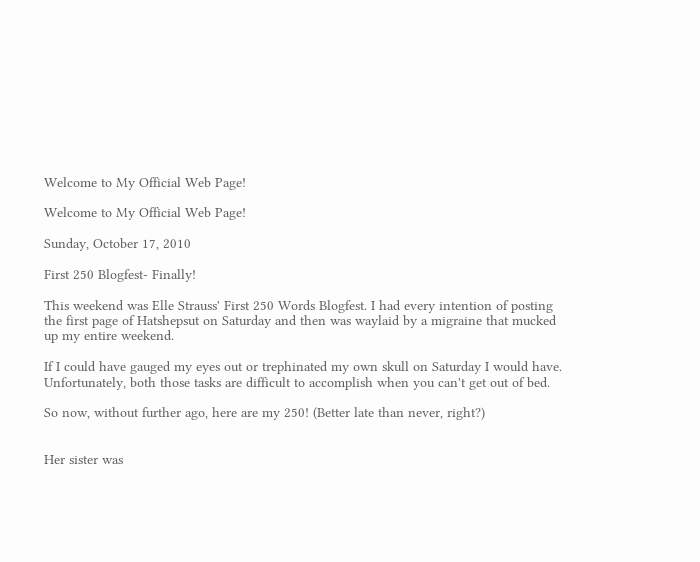Welcome to My Official Web Page!

Welcome to My Official Web Page!

Sunday, October 17, 2010

First 250 Blogfest- Finally!

This weekend was Elle Strauss' First 250 Words Blogfest. I had every intention of posting the first page of Hatshepsut on Saturday and then was waylaid by a migraine that mucked up my entire weekend.

If I could have gauged my eyes out or trephinated my own skull on Saturday I would have. Unfortunately, both those tasks are difficult to accomplish when you can't get out of bed.

So now, without further ago, here are my 250! (Better late than never, right?)


Her sister was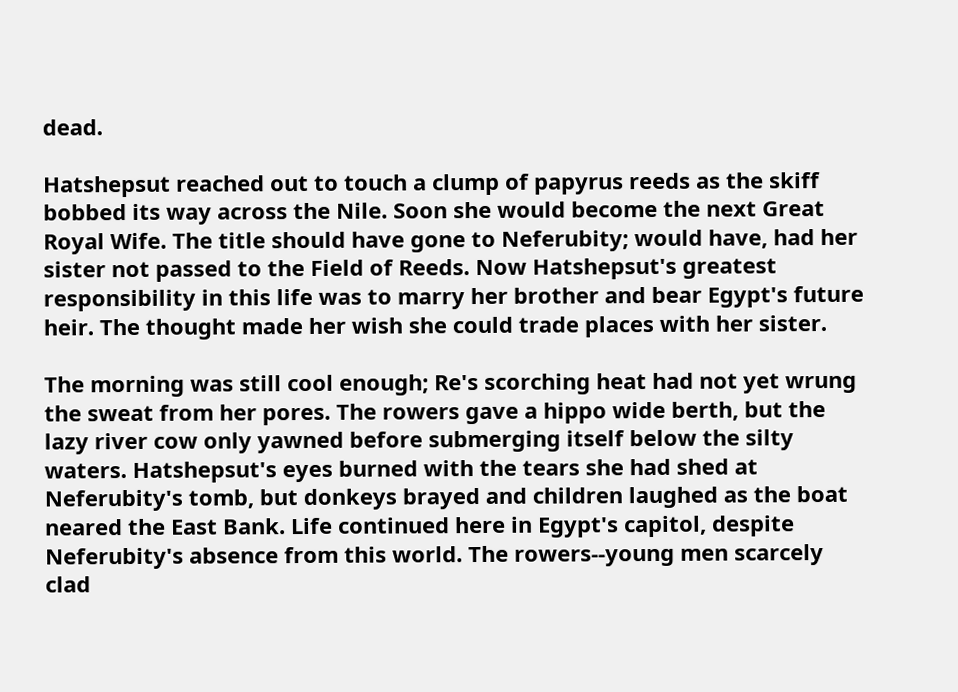dead.

Hatshepsut reached out to touch a clump of papyrus reeds as the skiff bobbed its way across the Nile. Soon she would become the next Great Royal Wife. The title should have gone to Neferubity; would have, had her sister not passed to the Field of Reeds. Now Hatshepsut's greatest responsibility in this life was to marry her brother and bear Egypt's future heir. The thought made her wish she could trade places with her sister.

The morning was still cool enough; Re's scorching heat had not yet wrung the sweat from her pores. The rowers gave a hippo wide berth, but the lazy river cow only yawned before submerging itself below the silty waters. Hatshepsut's eyes burned with the tears she had shed at Neferubity's tomb, but donkeys brayed and children laughed as the boat neared the East Bank. Life continued here in Egypt's capitol, despite Neferubity's absence from this world. The rowers--young men scarcely clad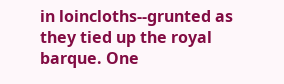in loincloths--grunted as they tied up the royal barque. One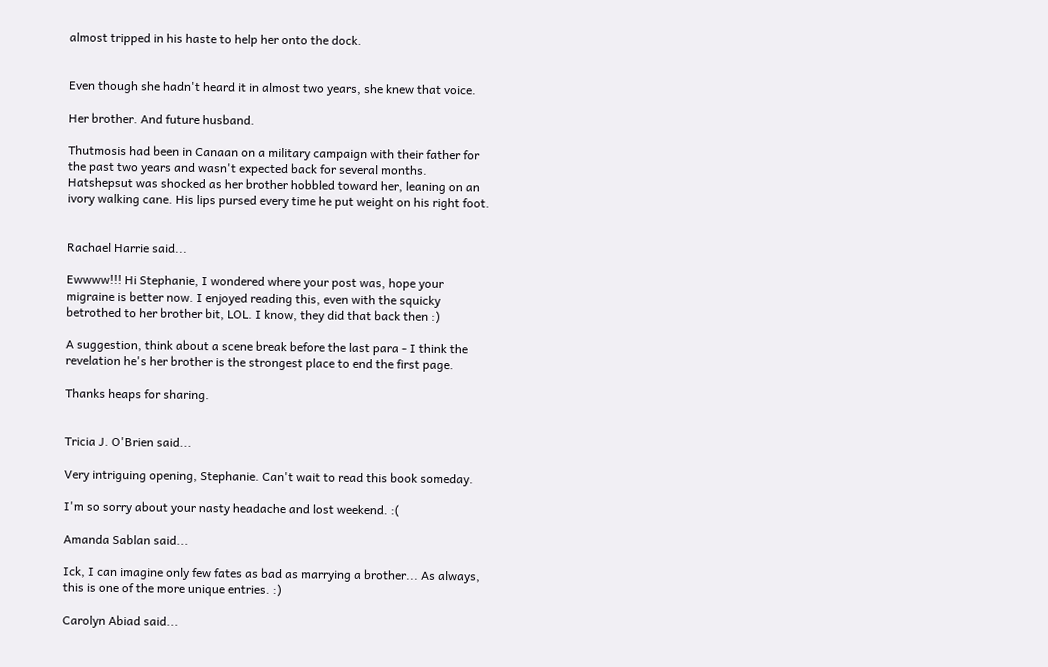almost tripped in his haste to help her onto the dock.


Even though she hadn't heard it in almost two years, she knew that voice.

Her brother. And future husband.

Thutmosis had been in Canaan on a military campaign with their father for the past two years and wasn't expected back for several months. Hatshepsut was shocked as her brother hobbled toward her, leaning on an ivory walking cane. His lips pursed every time he put weight on his right foot.


Rachael Harrie said...

Ewwww!!! Hi Stephanie, I wondered where your post was, hope your migraine is better now. I enjoyed reading this, even with the squicky betrothed to her brother bit, LOL. I know, they did that back then :)

A suggestion, think about a scene break before the last para - I think the revelation he's her brother is the strongest place to end the first page.

Thanks heaps for sharing.


Tricia J. O'Brien said...

Very intriguing opening, Stephanie. Can't wait to read this book someday.

I'm so sorry about your nasty headache and lost weekend. :(

Amanda Sablan said...

Ick, I can imagine only few fates as bad as marrying a brother... As always, this is one of the more unique entries. :)

Carolyn Abiad said...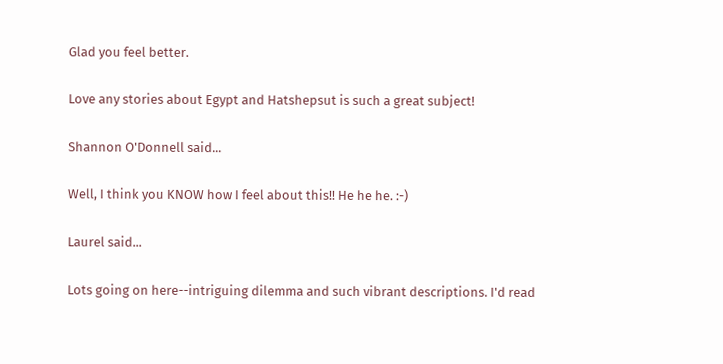Glad you feel better.

Love any stories about Egypt and Hatshepsut is such a great subject!

Shannon O'Donnell said...

Well, I think you KNOW how I feel about this!! He he he. :-)

Laurel said...

Lots going on here--intriguing dilemma and such vibrant descriptions. I'd read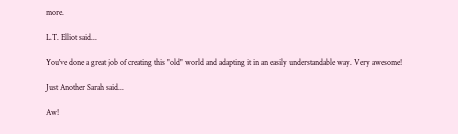more.

L.T. Elliot said...

You've done a great job of creating this "old" world and adapting it in an easily understandable way. Very awesome!

Just Another Sarah said...

Aw!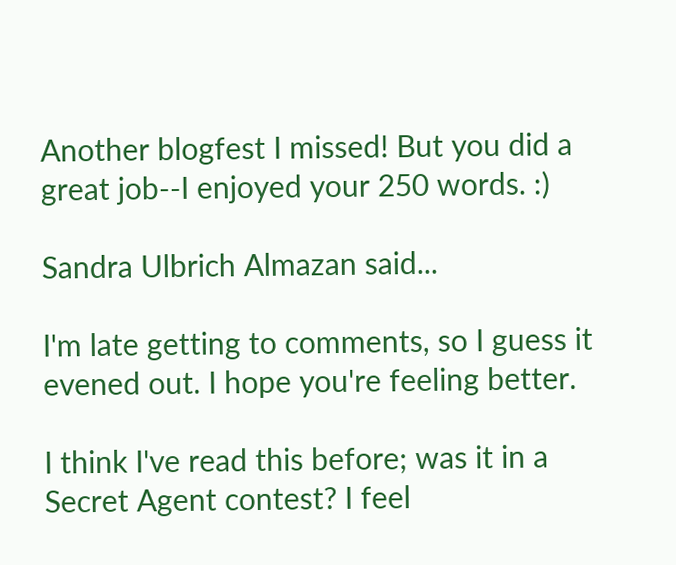Another blogfest I missed! But you did a great job--I enjoyed your 250 words. :)

Sandra Ulbrich Almazan said...

I'm late getting to comments, so I guess it evened out. I hope you're feeling better.

I think I've read this before; was it in a Secret Agent contest? I feel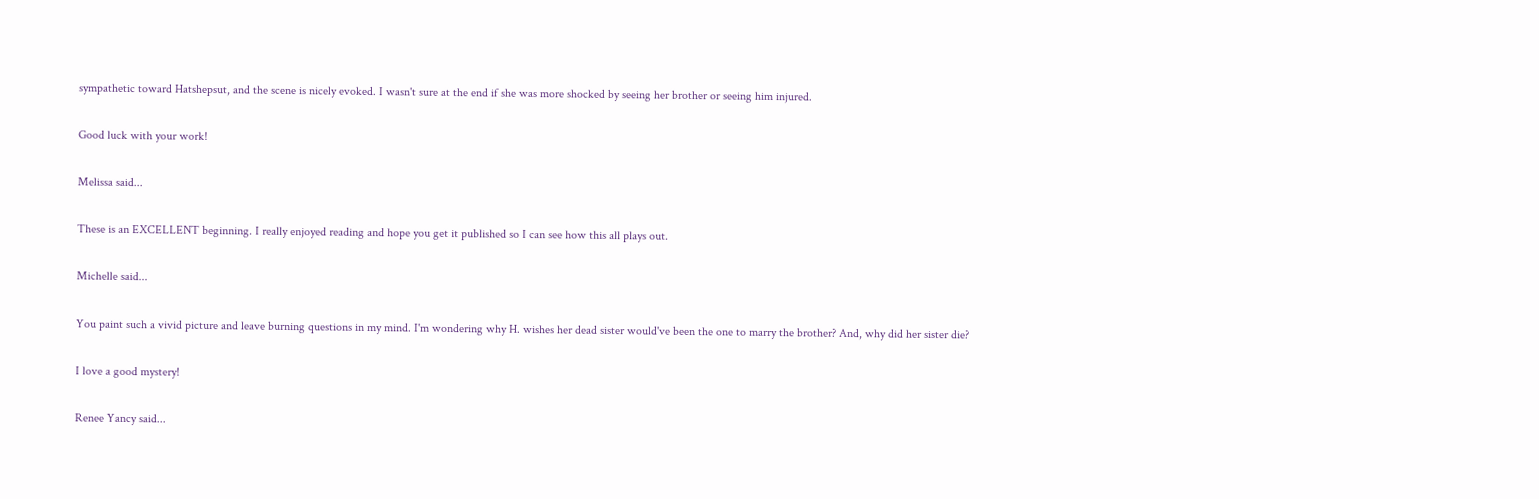sympathetic toward Hatshepsut, and the scene is nicely evoked. I wasn't sure at the end if she was more shocked by seeing her brother or seeing him injured.

Good luck with your work!

Melissa said...

These is an EXCELLENT beginning. I really enjoyed reading and hope you get it published so I can see how this all plays out.

Michelle said...

You paint such a vivid picture and leave burning questions in my mind. I'm wondering why H. wishes her dead sister would've been the one to marry the brother? And, why did her sister die?

I love a good mystery!

Renee Yancy said...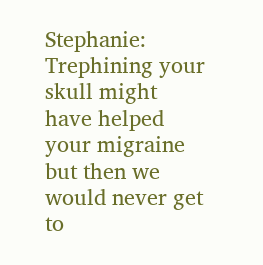Stephanie: Trephining your skull might have helped your migraine but then we would never get to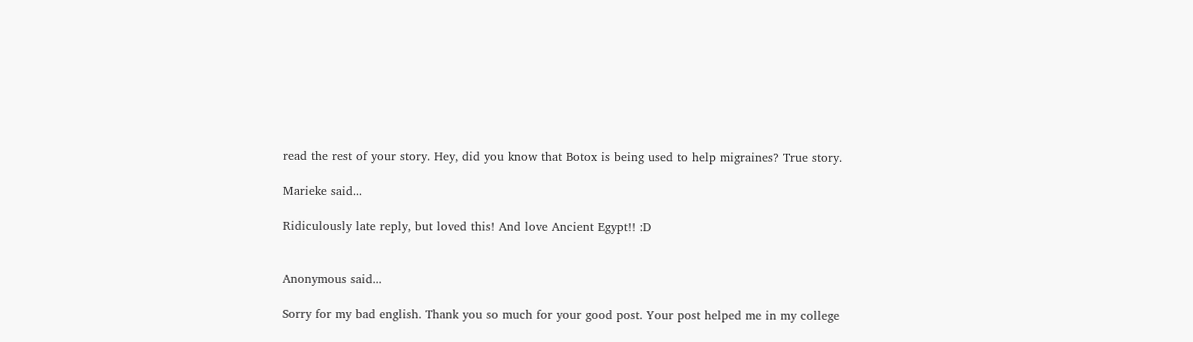read the rest of your story. Hey, did you know that Botox is being used to help migraines? True story.

Marieke said...

Ridiculously late reply, but loved this! And love Ancient Egypt!! :D


Anonymous said...

Sorry for my bad english. Thank you so much for your good post. Your post helped me in my college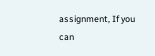assignment, If you can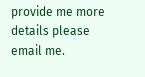provide me more details please email me.